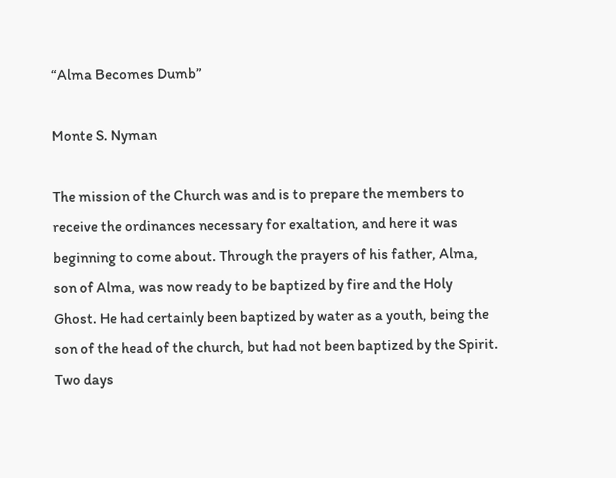“Alma Becomes Dumb”

Monte S. Nyman

The mission of the Church was and is to prepare the members to receive the ordinances necessary for exaltation, and here it was beginning to come about. Through the prayers of his father, Alma, son of Alma, was now ready to be baptized by fire and the Holy Ghost. He had certainly been baptized by water as a youth, being the son of the head of the church, but had not been baptized by the Spirit. Two days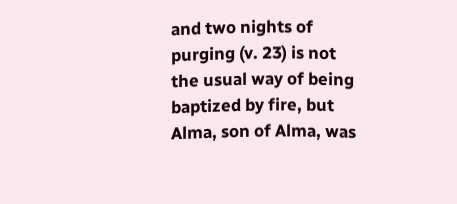and two nights of purging (v. 23) is not the usual way of being baptized by fire, but Alma, son of Alma, was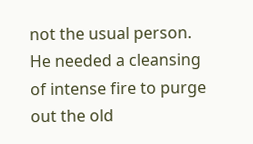not the usual person. He needed a cleansing of intense fire to purge out the old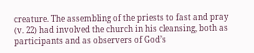creature. The assembling of the priests to fast and pray (v. 22) had involved the church in his cleansing, both as participants and as observers of God’s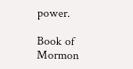power.

Book of Mormon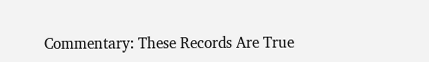Commentary: These Records Are True